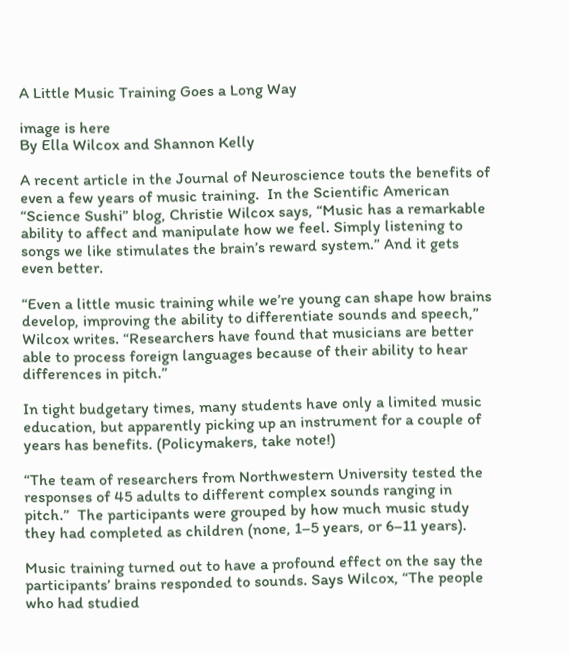A Little Music Training Goes a Long Way

image is here
By Ella Wilcox and Shannon Kelly

A recent article in the Journal of Neuroscience touts the benefits of even a few years of music training.  In the Scientific American “Science Sushi” blog, Christie Wilcox says, “Music has a remarkable ability to affect and manipulate how we feel. Simply listening to songs we like stimulates the brain’s reward system.” And it gets even better.

“Even a little music training while we’re young can shape how brains develop, improving the ability to differentiate sounds and speech,” Wilcox writes. “Researchers have found that musicians are better able to process foreign languages because of their ability to hear differences in pitch.”

In tight budgetary times, many students have only a limited music education, but apparently picking up an instrument for a couple of years has benefits. (Policymakers, take note!)

“The team of researchers from Northwestern University tested the responses of 45 adults to different complex sounds ranging in pitch.”  The participants were grouped by how much music study they had completed as children (none, 1–5 years, or 6–11 years).

Music training turned out to have a profound effect on the say the participants’ brains responded to sounds. Says Wilcox, “The people who had studied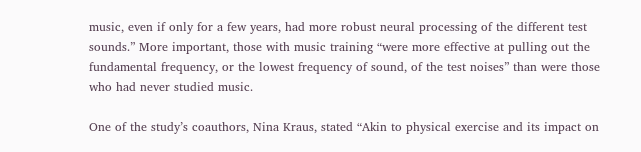music, even if only for a few years, had more robust neural processing of the different test sounds.” More important, those with music training “were more effective at pulling out the fundamental frequency, or the lowest frequency of sound, of the test noises” than were those who had never studied music.

One of the study’s coauthors, Nina Kraus, stated “Akin to physical exercise and its impact on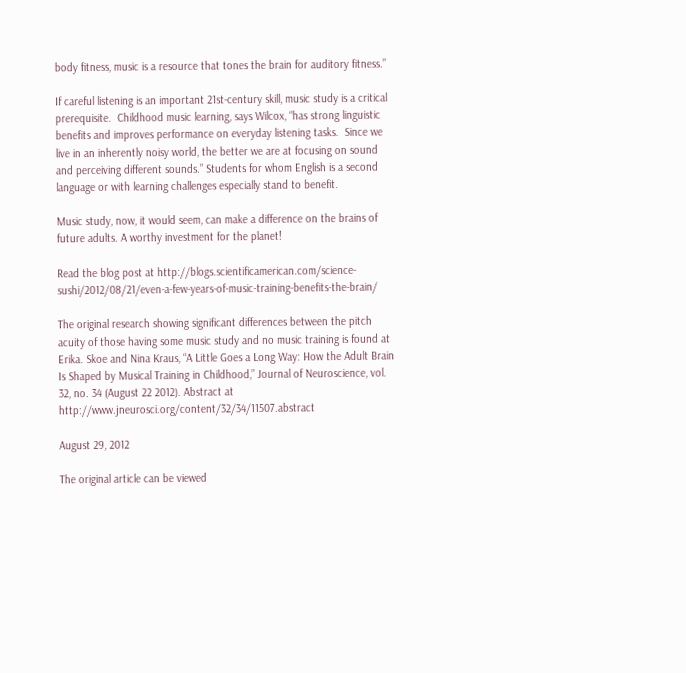body fitness, music is a resource that tones the brain for auditory fitness.”

If careful listening is an important 21st-century skill, music study is a critical prerequisite.  Childhood music learning, says Wilcox, “has strong linguistic benefits and improves performance on everyday listening tasks.  Since we live in an inherently noisy world, the better we are at focusing on sound and perceiving different sounds.” Students for whom English is a second language or with learning challenges especially stand to benefit.

Music study, now, it would seem, can make a difference on the brains of future adults. A worthy investment for the planet!

Read the blog post at http://blogs.scientificamerican.com/science-sushi/2012/08/21/even-a-few-years-of-music-training-benefits-the-brain/

The original research showing significant differences between the pitch acuity of those having some music study and no music training is found at Erika. Skoe and Nina Kraus, “A Little Goes a Long Way: How the Adult Brain Is Shaped by Musical Training in Childhood,” Journal of Neuroscience, vol. 32, no. 34 (August 22 2012). Abstract at http://www.jneurosci.org/content/32/34/11507.abstract

August 29, 2012

The original article can be viewed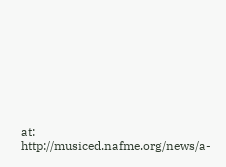at: http://musiced.nafme.org/news/a-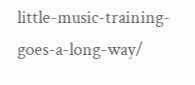little-music-training-goes-a-long-way/